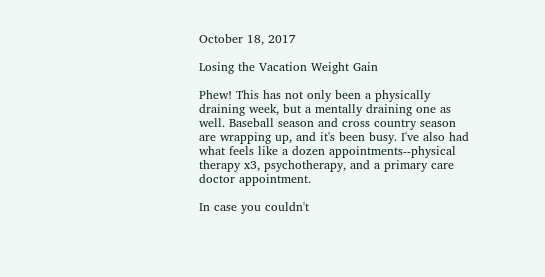October 18, 2017

Losing the Vacation Weight Gain

Phew! This has not only been a physically draining week, but a mentally draining one as well. Baseball season and cross country season are wrapping up, and it's been busy. I've also had what feels like a dozen appointments--physical therapy x3, psychotherapy, and a primary care doctor appointment.

In case you couldn't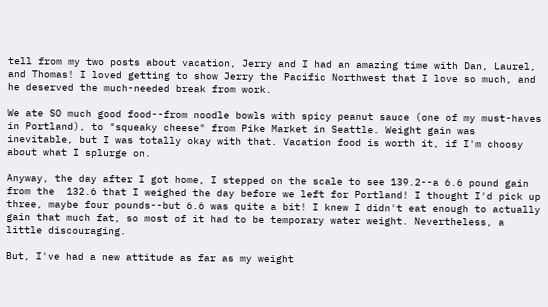tell from my two posts about vacation, Jerry and I had an amazing time with Dan, Laurel, and Thomas! I loved getting to show Jerry the Pacific Northwest that I love so much, and he deserved the much-needed break from work.

We ate SO much good food--from noodle bowls with spicy peanut sauce (one of my must-haves in Portland), to "squeaky cheese" from Pike Market in Seattle. Weight gain was inevitable, but I was totally okay with that. Vacation food is worth it, if I'm choosy about what I splurge on.

Anyway, the day after I got home, I stepped on the scale to see 139.2--a 6.6 pound gain from the  132.6 that I weighed the day before we left for Portland! I thought I'd pick up three, maybe four pounds--but 6.6 was quite a bit! I knew I didn't eat enough to actually gain that much fat, so most of it had to be temporary water weight. Nevertheless, a little discouraging.

But, I've had a new attitude as far as my weight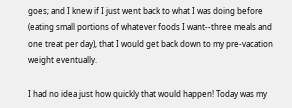goes; and I knew if I just went back to what I was doing before (eating small portions of whatever foods I want--three meals and one treat per day), that I would get back down to my pre-vacation weight eventually.

I had no idea just how quickly that would happen! Today was my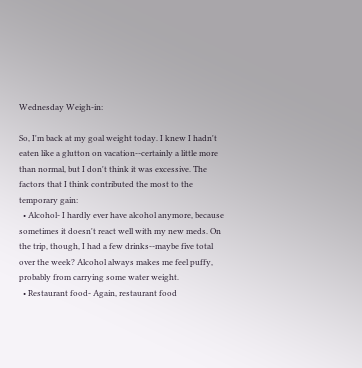Wednesday Weigh-in:

So, I'm back at my goal weight today. I knew I hadn't eaten like a glutton on vacation--certainly a little more than normal, but I don't think it was excessive. The factors that I think contributed the most to the temporary gain:
  • Alcohol- I hardly ever have alcohol anymore, because sometimes it doesn't react well with my new meds. On the trip, though, I had a few drinks--maybe five total over the week? Alcohol always makes me feel puffy, probably from carrying some water weight.
  • Restaurant food- Again, restaurant food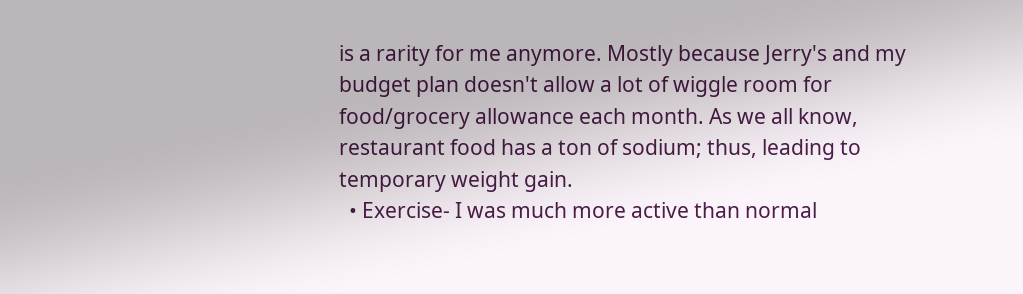is a rarity for me anymore. Mostly because Jerry's and my budget plan doesn't allow a lot of wiggle room for food/grocery allowance each month. As we all know, restaurant food has a ton of sodium; thus, leading to temporary weight gain.
  • Exercise- I was much more active than normal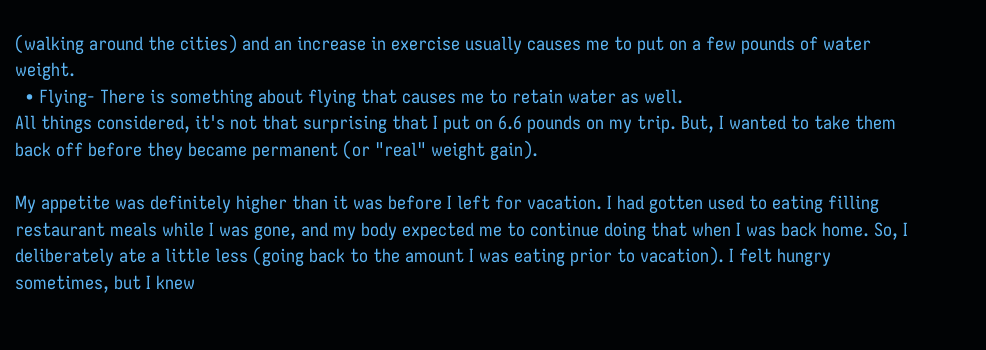(walking around the cities) and an increase in exercise usually causes me to put on a few pounds of water weight.
  • Flying- There is something about flying that causes me to retain water as well.
All things considered, it's not that surprising that I put on 6.6 pounds on my trip. But, I wanted to take them back off before they became permanent (or "real" weight gain).

My appetite was definitely higher than it was before I left for vacation. I had gotten used to eating filling restaurant meals while I was gone, and my body expected me to continue doing that when I was back home. So, I deliberately ate a little less (going back to the amount I was eating prior to vacation). I felt hungry sometimes, but I knew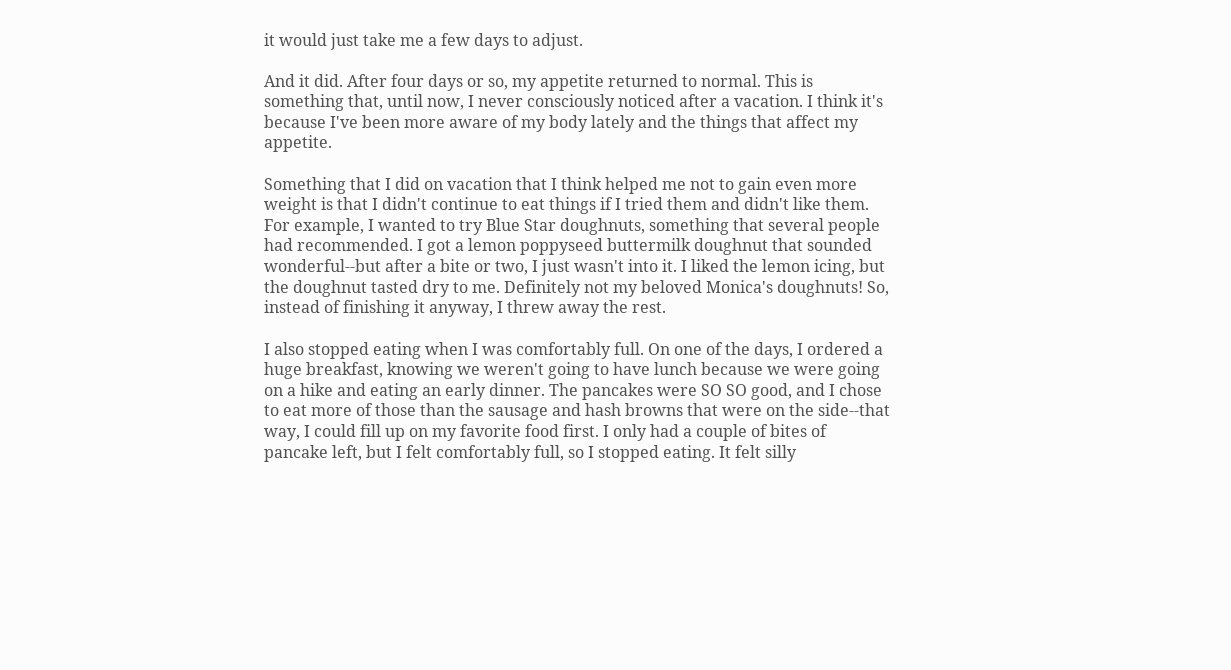it would just take me a few days to adjust.

And it did. After four days or so, my appetite returned to normal. This is something that, until now, I never consciously noticed after a vacation. I think it's because I've been more aware of my body lately and the things that affect my appetite.

Something that I did on vacation that I think helped me not to gain even more weight is that I didn't continue to eat things if I tried them and didn't like them. For example, I wanted to try Blue Star doughnuts, something that several people had recommended. I got a lemon poppyseed buttermilk doughnut that sounded wonderful--but after a bite or two, I just wasn't into it. I liked the lemon icing, but the doughnut tasted dry to me. Definitely not my beloved Monica's doughnuts! So, instead of finishing it anyway, I threw away the rest.

I also stopped eating when I was comfortably full. On one of the days, I ordered a huge breakfast, knowing we weren't going to have lunch because we were going on a hike and eating an early dinner. The pancakes were SO SO good, and I chose to eat more of those than the sausage and hash browns that were on the side--that way, I could fill up on my favorite food first. I only had a couple of bites of pancake left, but I felt comfortably full, so I stopped eating. It felt silly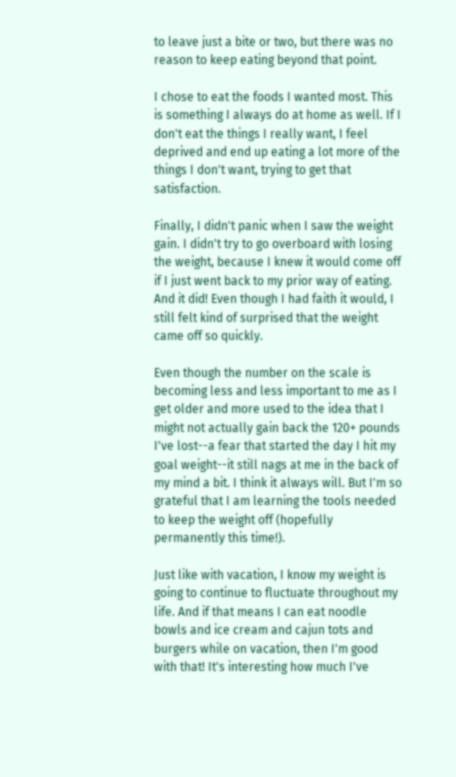to leave just a bite or two, but there was no reason to keep eating beyond that point.

I chose to eat the foods I wanted most. This is something I always do at home as well. If I don't eat the things I really want, I feel deprived and end up eating a lot more of the things I don't want, trying to get that satisfaction.

Finally, I didn't panic when I saw the weight gain. I didn't try to go overboard with losing the weight, because I knew it would come off if I just went back to my prior way of eating. And it did! Even though I had faith it would, I still felt kind of surprised that the weight came off so quickly.

Even though the number on the scale is becoming less and less important to me as I get older and more used to the idea that I might not actually gain back the 120+ pounds I've lost--a fear that started the day I hit my goal weight--it still nags at me in the back of my mind a bit. I think it always will. But I'm so grateful that I am learning the tools needed to keep the weight off (hopefully permanently this time!).

Just like with vacation, I know my weight is going to continue to fluctuate throughout my life. And if that means I can eat noodle bowls and ice cream and cajun tots and burgers while on vacation, then I'm good with that! It's interesting how much I've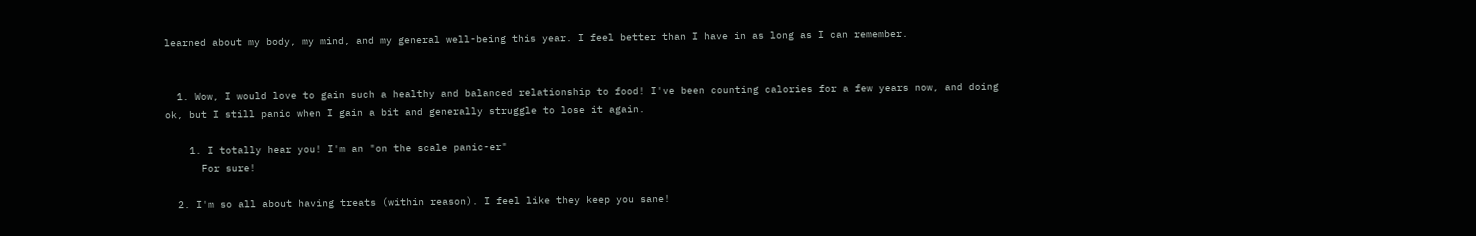learned about my body, my mind, and my general well-being this year. I feel better than I have in as long as I can remember.


  1. Wow, I would love to gain such a healthy and balanced relationship to food! I've been counting calories for a few years now, and doing ok, but I still panic when I gain a bit and generally struggle to lose it again.

    1. I totally hear you! I'm an "on the scale panic-er"
      For sure!

  2. I'm so all about having treats (within reason). I feel like they keep you sane!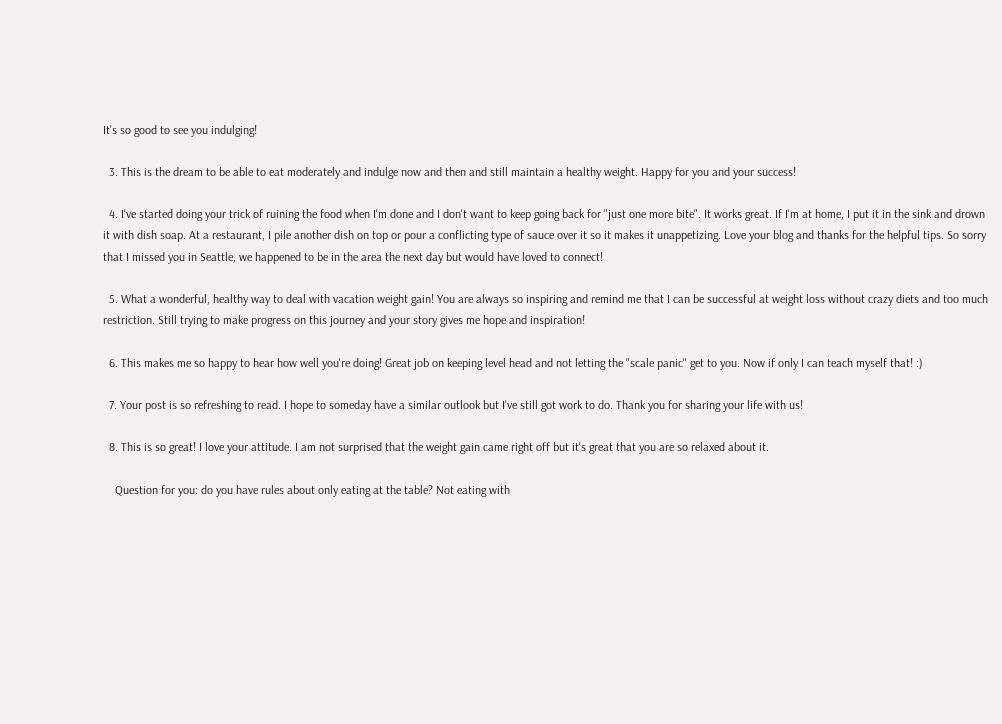It's so good to see you indulging!

  3. This is the dream to be able to eat moderately and indulge now and then and still maintain a healthy weight. Happy for you and your success!

  4. I've started doing your trick of ruining the food when I'm done and I don't want to keep going back for "just one more bite". It works great. If I'm at home, I put it in the sink and drown it with dish soap. At a restaurant, I pile another dish on top or pour a conflicting type of sauce over it so it makes it unappetizing. Love your blog and thanks for the helpful tips. So sorry that I missed you in Seattle, we happened to be in the area the next day but would have loved to connect!

  5. What a wonderful, healthy way to deal with vacation weight gain! You are always so inspiring and remind me that I can be successful at weight loss without crazy diets and too much restriction. Still trying to make progress on this journey and your story gives me hope and inspiration!

  6. This makes me so happy to hear how well you're doing! Great job on keeping level head and not letting the "scale panic" get to you. Now if only I can teach myself that! :)

  7. Your post is so refreshing to read. I hope to someday have a similar outlook but I've still got work to do. Thank you for sharing your life with us!

  8. This is so great! I love your attitude. I am not surprised that the weight gain came right off but it's great that you are so relaxed about it.

    Question for you: do you have rules about only eating at the table? Not eating with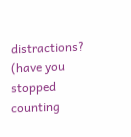distractions? (have you stopped counting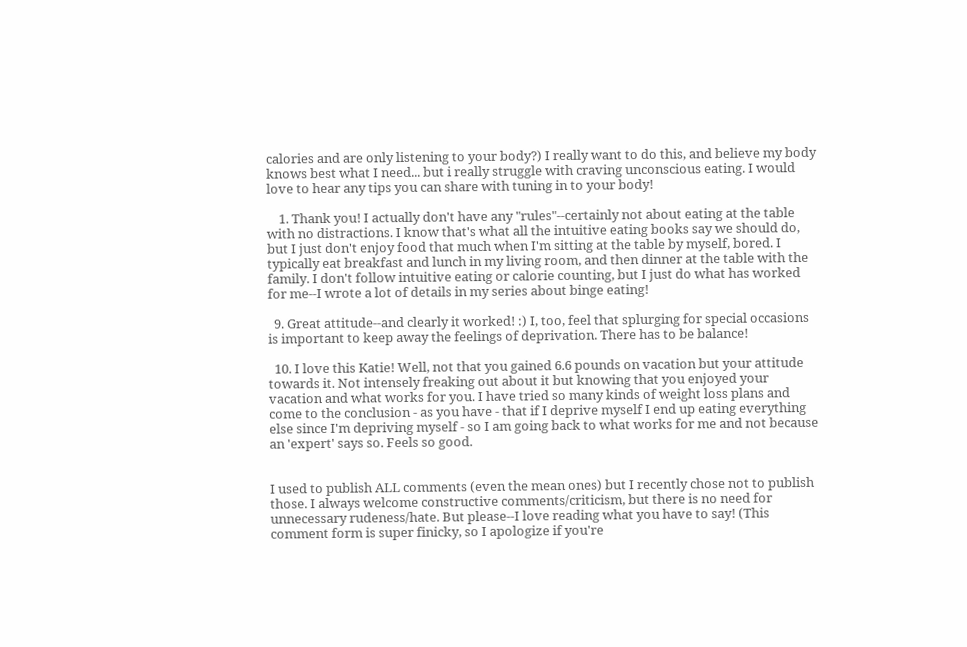calories and are only listening to your body?) I really want to do this, and believe my body knows best what I need... but i really struggle with craving unconscious eating. I would love to hear any tips you can share with tuning in to your body!

    1. Thank you! I actually don't have any "rules"--certainly not about eating at the table with no distractions. I know that's what all the intuitive eating books say we should do, but I just don't enjoy food that much when I'm sitting at the table by myself, bored. I typically eat breakfast and lunch in my living room, and then dinner at the table with the family. I don't follow intuitive eating or calorie counting, but I just do what has worked for me--I wrote a lot of details in my series about binge eating!

  9. Great attitude--and clearly it worked! :) I, too, feel that splurging for special occasions is important to keep away the feelings of deprivation. There has to be balance!

  10. I love this Katie! Well, not that you gained 6.6 pounds on vacation but your attitude towards it. Not intensely freaking out about it but knowing that you enjoyed your vacation and what works for you. I have tried so many kinds of weight loss plans and come to the conclusion - as you have - that if I deprive myself I end up eating everything else since I'm depriving myself - so I am going back to what works for me and not because an 'expert' says so. Feels so good.


I used to publish ALL comments (even the mean ones) but I recently chose not to publish those. I always welcome constructive comments/criticism, but there is no need for unnecessary rudeness/hate. But please--I love reading what you have to say! (This comment form is super finicky, so I apologize if you're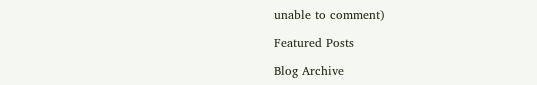unable to comment)

Featured Posts

Blog Archive